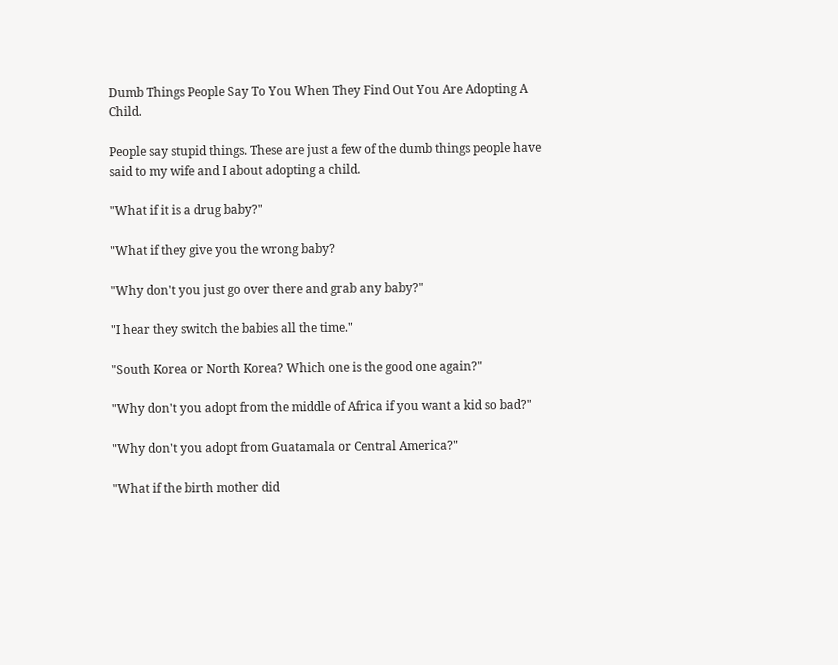Dumb Things People Say To You When They Find Out You Are Adopting A Child.

People say stupid things. These are just a few of the dumb things people have said to my wife and I about adopting a child.

"What if it is a drug baby?"

"What if they give you the wrong baby?

"Why don't you just go over there and grab any baby?"

"I hear they switch the babies all the time."

"South Korea or North Korea? Which one is the good one again?"

"Why don't you adopt from the middle of Africa if you want a kid so bad?"

"Why don't you adopt from Guatamala or Central America?"

"What if the birth mother did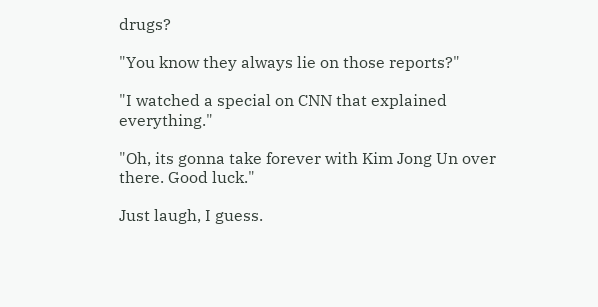drugs?

"You know they always lie on those reports?"

"I watched a special on CNN that explained everything."

"Oh, its gonna take forever with Kim Jong Un over there. Good luck."

Just laugh, I guess.